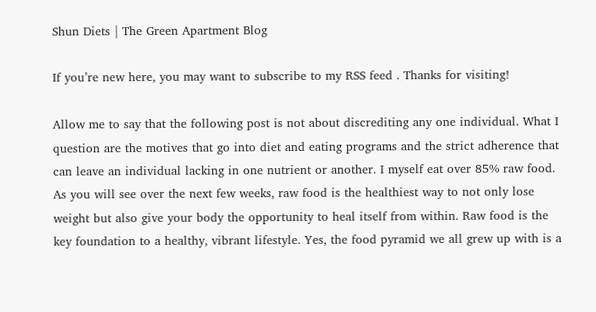Shun Diets | The Green Apartment Blog

If you’re new here, you may want to subscribe to my RSS feed . Thanks for visiting!

Allow me to say that the following post is not about discrediting any one individual. What I question are the motives that go into diet and eating programs and the strict adherence that can leave an individual lacking in one nutrient or another. I myself eat over 85% raw food. As you will see over the next few weeks, raw food is the healthiest way to not only lose weight but also give your body the opportunity to heal itself from within. Raw food is the key foundation to a healthy, vibrant lifestyle. Yes, the food pyramid we all grew up with is a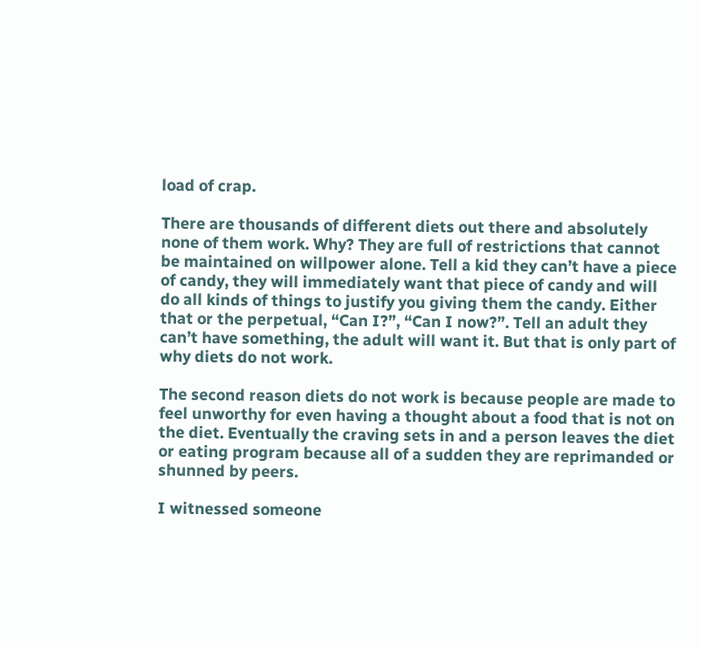load of crap.

There are thousands of different diets out there and absolutely none of them work. Why? They are full of restrictions that cannot be maintained on willpower alone. Tell a kid they can’t have a piece of candy, they will immediately want that piece of candy and will do all kinds of things to justify you giving them the candy. Either that or the perpetual, “Can I?”, “Can I now?”. Tell an adult they can’t have something, the adult will want it. But that is only part of why diets do not work.

The second reason diets do not work is because people are made to feel unworthy for even having a thought about a food that is not on the diet. Eventually the craving sets in and a person leaves the diet or eating program because all of a sudden they are reprimanded or shunned by peers.

I witnessed someone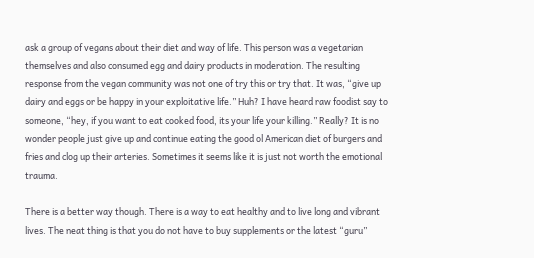ask a group of vegans about their diet and way of life. This person was a vegetarian themselves and also consumed egg and dairy products in moderation. The resulting response from the vegan community was not one of try this or try that. It was, “give up dairy and eggs or be happy in your exploitative life.” Huh? I have heard raw foodist say to someone, “hey, if you want to eat cooked food, its your life your killing.” Really? It is no wonder people just give up and continue eating the good ol American diet of burgers and fries and clog up their arteries. Sometimes it seems like it is just not worth the emotional trauma.

There is a better way though. There is a way to eat healthy and to live long and vibrant lives. The neat thing is that you do not have to buy supplements or the latest “guru”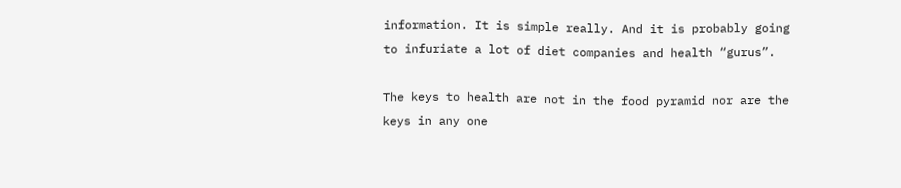information. It is simple really. And it is probably going to infuriate a lot of diet companies and health “gurus”.

The keys to health are not in the food pyramid nor are the keys in any one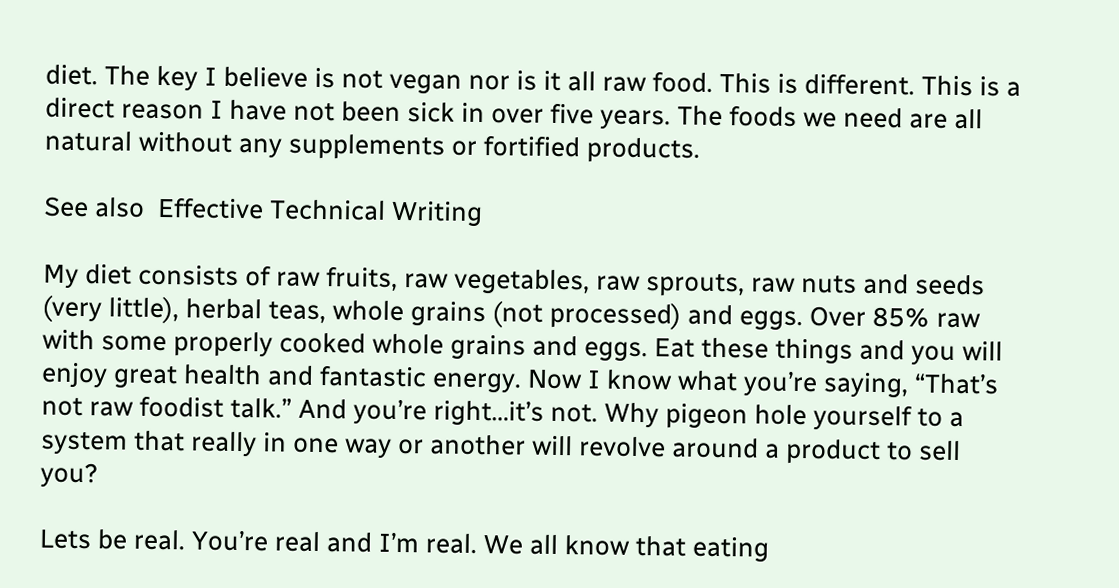diet. The key I believe is not vegan nor is it all raw food. This is different. This is a direct reason I have not been sick in over five years. The foods we need are all natural without any supplements or fortified products.

See also  Effective Technical Writing

My diet consists of raw fruits, raw vegetables, raw sprouts, raw nuts and seeds (very little), herbal teas, whole grains (not processed) and eggs. Over 85% raw with some properly cooked whole grains and eggs. Eat these things and you will enjoy great health and fantastic energy. Now I know what you’re saying, “That’s not raw foodist talk.” And you’re right…it’s not. Why pigeon hole yourself to a system that really in one way or another will revolve around a product to sell you?

Lets be real. You’re real and I’m real. We all know that eating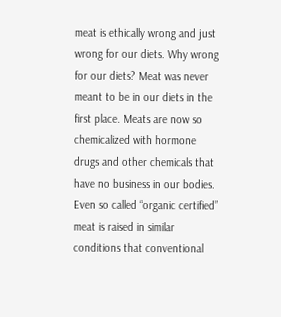meat is ethically wrong and just wrong for our diets. Why wrong for our diets? Meat was never meant to be in our diets in the first place. Meats are now so chemicalized with hormone drugs and other chemicals that have no business in our bodies. Even so called “organic certified” meat is raised in similar conditions that conventional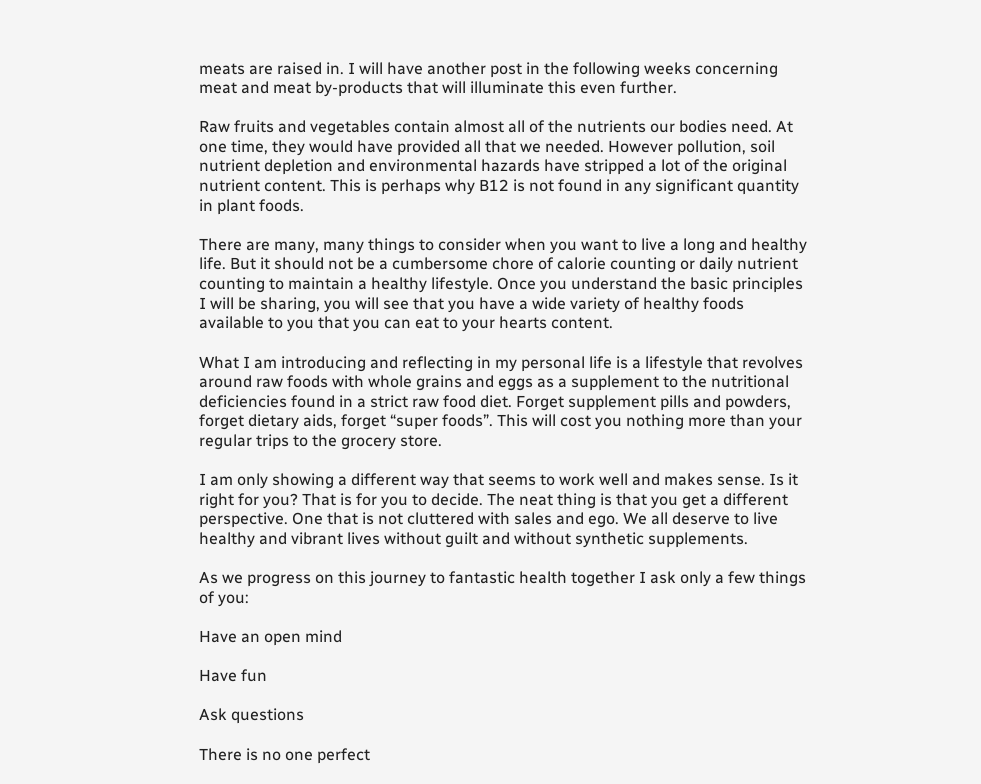meats are raised in. I will have another post in the following weeks concerning meat and meat by-products that will illuminate this even further.

Raw fruits and vegetables contain almost all of the nutrients our bodies need. At one time, they would have provided all that we needed. However pollution, soil nutrient depletion and environmental hazards have stripped a lot of the original nutrient content. This is perhaps why B12 is not found in any significant quantity in plant foods.

There are many, many things to consider when you want to live a long and healthy life. But it should not be a cumbersome chore of calorie counting or daily nutrient counting to maintain a healthy lifestyle. Once you understand the basic principles I will be sharing, you will see that you have a wide variety of healthy foods available to you that you can eat to your hearts content.

What I am introducing and reflecting in my personal life is a lifestyle that revolves around raw foods with whole grains and eggs as a supplement to the nutritional deficiencies found in a strict raw food diet. Forget supplement pills and powders, forget dietary aids, forget “super foods”. This will cost you nothing more than your regular trips to the grocery store.

I am only showing a different way that seems to work well and makes sense. Is it right for you? That is for you to decide. The neat thing is that you get a different perspective. One that is not cluttered with sales and ego. We all deserve to live healthy and vibrant lives without guilt and without synthetic supplements.

As we progress on this journey to fantastic health together I ask only a few things of you:

Have an open mind

Have fun

Ask questions

There is no one perfect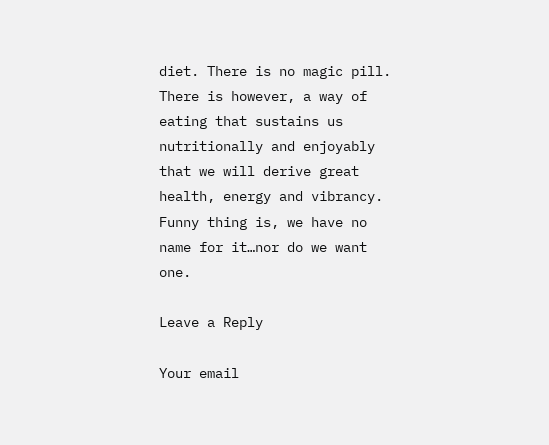diet. There is no magic pill. There is however, a way of eating that sustains us nutritionally and enjoyably that we will derive great health, energy and vibrancy. Funny thing is, we have no name for it…nor do we want one.

Leave a Reply

Your email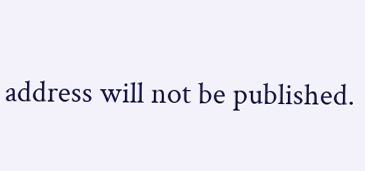address will not be published.